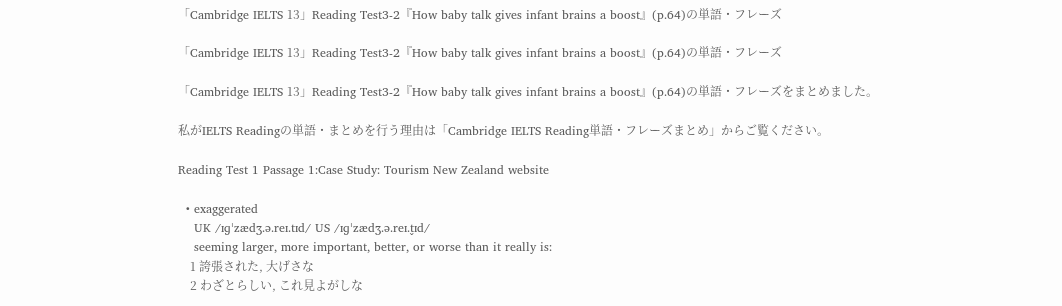「Cambridge IELTS 13」Reading Test3-2『How baby talk gives infant brains a boost』(p.64)の単語・フレーズ

「Cambridge IELTS 13」Reading Test3-2『How baby talk gives infant brains a boost』(p.64)の単語・フレーズ

「Cambridge IELTS 13」Reading Test3-2『How baby talk gives infant brains a boost』(p.64)の単語・フレーズをまとめました。

私がIELTS Readingの単語・まとめを行う理由は「Cambridge IELTS Reading単語・フレーズまとめ」からご覧ください。

Reading Test 1 Passage 1:Case Study: Tourism New Zealand website

  • exaggerated
    UK /ɪɡˈzædʒ.ə.reɪ.tɪd/ US /ɪɡˈzædʒ.ə.reɪ.t̬ɪd/
    seeming larger, more important, better, or worse than it really is:
    1 誇張された, 大げさな
    2 わざとらしい, これ見よがしな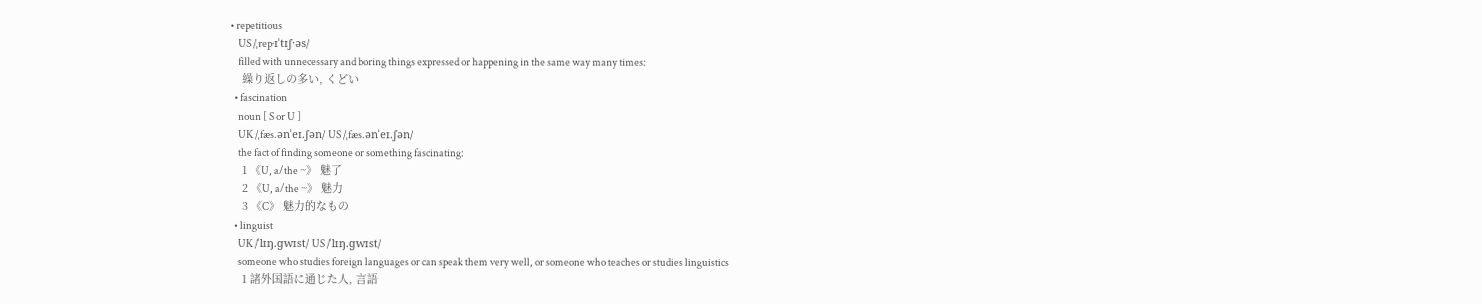• repetitious
    US /ˌrep·ɪˈtɪʃ·əs/
    filled with unnecessary and boring things expressed or happening in the same way many times:
    繰り返しの多い, くどい
  • fascination
    noun [ S or U ]
    UK /ˌfæs.ənˈeɪ.ʃən/ US /ˌfæs.ənˈeɪ.ʃən/
    the fact of finding someone or something fascinating:
    1 《U, a/the ~》 魅了
    2 《U, a/the ~》 魅力
    3 《C》 魅力的なもの
  • linguist
    UK /ˈlɪŋ.ɡwɪst/ US /ˈlɪŋ.ɡwɪst/
    someone who studies foreign languages or can speak them very well, or someone who teaches or studies linguistics
    1 諸外国語に通じた人, 言語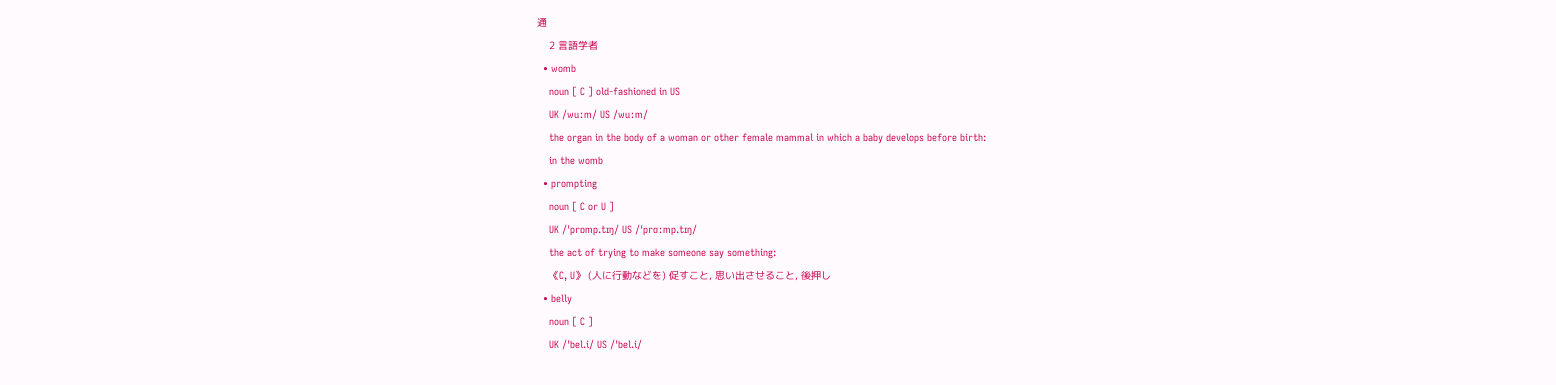通
    2 言語学者
  • womb
    noun [ C ] old-fashioned in US
    UK /wuːm/ US /wuːm/
    the organ in the body of a woman or other female mammal in which a baby develops before birth:
    in the womb
  • prompting
    noun [ C or U ]
    UK /ˈprɒmp.tɪŋ/ US /ˈprɑːmp.tɪŋ/
    the act of trying to make someone say something:
    《C, U》 (人に行動などを) 促すこと, 思い出させること, 後押し
  • belly
    noun [ C ]
    UK /ˈbel.i/ US /ˈbel.i/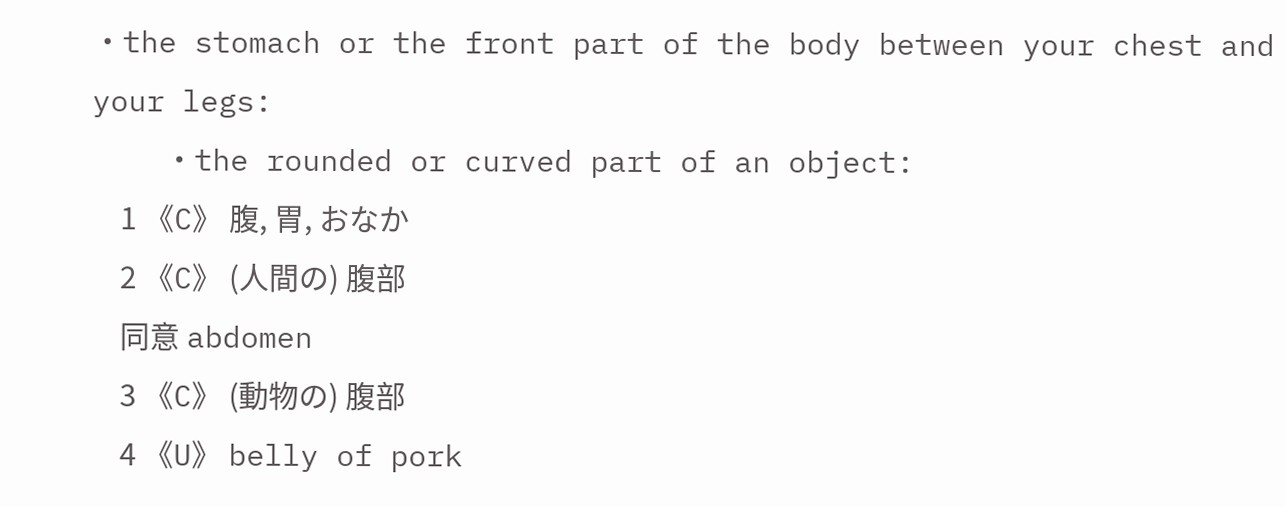・the stomach or the front part of the body between your chest and your legs:
    ・the rounded or curved part of an object:
    1 《C》 腹, 胃, おなか
    2 《C》 (人間の) 腹部
    同意 abdomen
    3 《C》 (動物の) 腹部
    4 《U》 belly of pork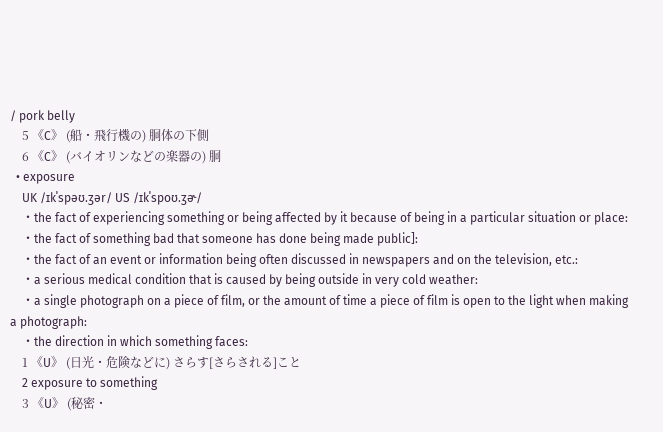/ pork belly
    5 《C》 (船・飛行機の) 胴体の下側
    6 《C》 (バイオリンなどの楽器の) 胴
  • exposure
    UK /ɪkˈspəʊ.ʒər/ US /ɪkˈspoʊ.ʒɚ/
    ・the fact of experiencing something or being affected by it because of being in a particular situation or place:
    ・the fact of something bad that someone has done being made public]:
    ・the fact of an event or information being often discussed in newspapers and on the television, etc.:
    ・a serious medical condition that is caused by being outside in very cold weather:
    ・a single photograph on a piece of film, or the amount of time a piece of film is open to the light when making a photograph:
    ・the direction in which something faces:
    1 《U》 (日光・危険などに) さらす[さらされる]こと
    2 exposure to something
    3 《U》 (秘密・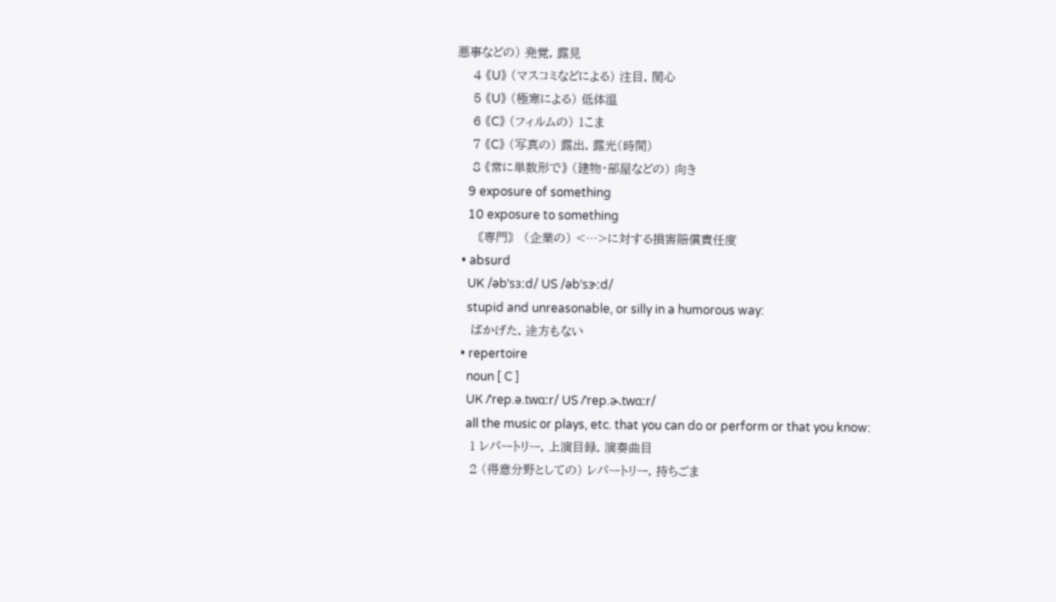悪事などの) 発覚, 露見
    4 《U》 (マスコミなどによる) 注目, 関心
    5 《U》 (極寒による) 低体温
    6 《C》 (フィルムの) 1こま
    7 《C》 (写真の) 露出, 露光(時間)
    8 《常に単数形で》 (建物・部屋などの) 向き
    9 exposure of something
    10 exposure to something
    〘専門〙 (企業の) <…>に対する損害賠償責任度
  • absurd
    UK /əbˈsɜːd/ US /əbˈsɝːd/
    stupid and unreasonable, or silly in a humorous way:
    ばかげた, 途方もない
  • repertoire
    noun [ C ]
    UK /ˈrep.ə.twɑːr/ US /ˈrep.ɚ.twɑːr/
    all the music or plays, etc. that you can do or perform or that you know:
    1 レパートリー, 上演目録, 演奏曲目
    2 (得意分野としての) レパートリー, 持ちごま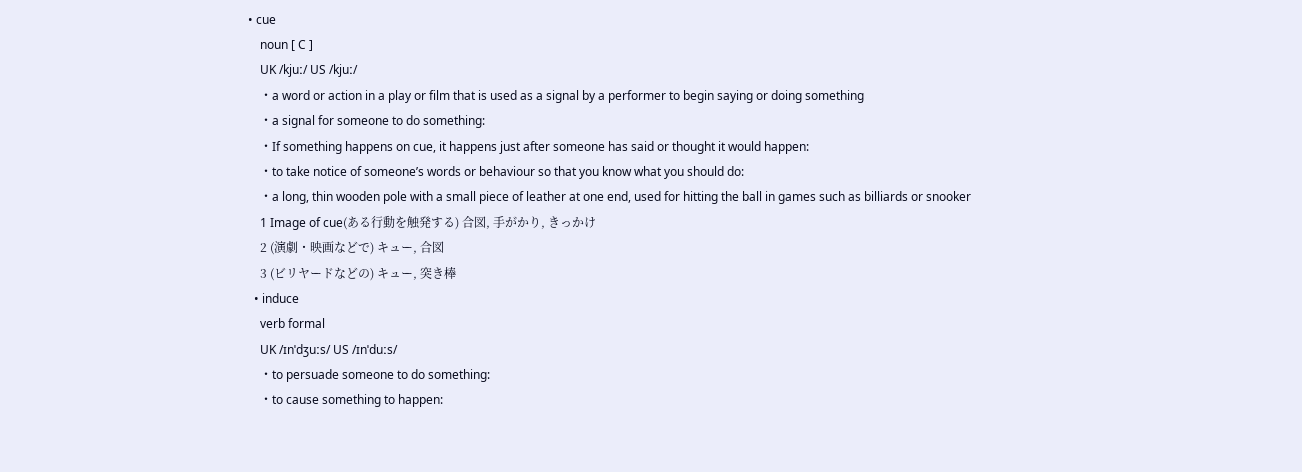• cue
    noun [ C ]
    UK /kjuː/ US /kjuː/
    ・a word or action in a play or film that is used as a signal by a performer to begin saying or doing something
    ・a signal for someone to do something:
    ・If something happens on cue, it happens just after someone has said or thought it would happen:
    ・to take notice of someone’s words or behaviour so that you know what you should do:
    ・a long, thin wooden pole with a small piece of leather at one end, used for hitting the ball in games such as billiards or snooker
    1 Image of cue(ある行動を触発する) 合図, 手がかり, きっかけ
    2 (演劇・映画などで) キュー, 合図
    3 (ビリヤードなどの) キュー, 突き棒
  • induce
    verb formal
    UK /ɪnˈdʒuːs/ US /ɪnˈduːs/
    ・to persuade someone to do something:
    ・to cause something to happen: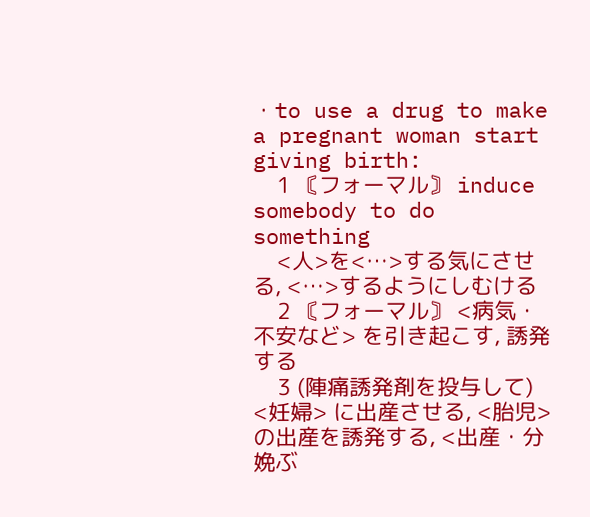・to use a drug to make a pregnant woman start giving birth:
    1 〘フォーマル〙 induce somebody to do something
    <人>を<…>する気にさせる, <…>するようにしむける
    2 〘フォーマル〙 <病気・不安など> を引き起こす, 誘発する
    3 (陣痛誘発剤を投与して) <妊婦> に出産させる, <胎児> の出産を誘発する, <出産・分娩ぶ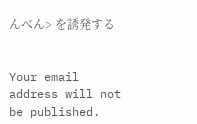んべん> を誘発する


Your email address will not be published.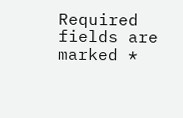Required fields are marked *